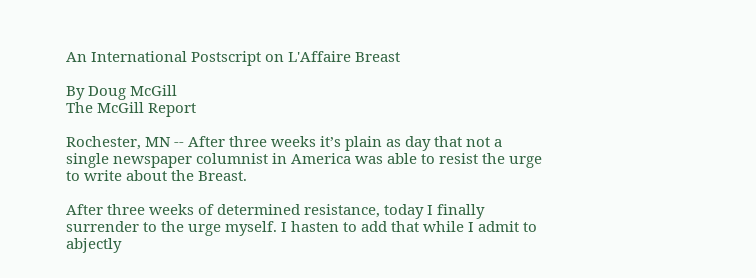An International Postscript on L'Affaire Breast

By Doug McGill
The McGill Report

Rochester, MN -- After three weeks it’s plain as day that not a single newspaper columnist in America was able to resist the urge to write about the Breast.

After three weeks of determined resistance, today I finally surrender to the urge myself. I hasten to add that while I admit to abjectly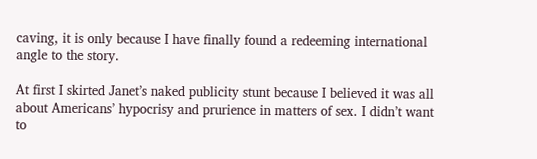caving, it is only because I have finally found a redeeming international angle to the story.

At first I skirted Janet’s naked publicity stunt because I believed it was all about Americans’ hypocrisy and prurience in matters of sex. I didn’t want to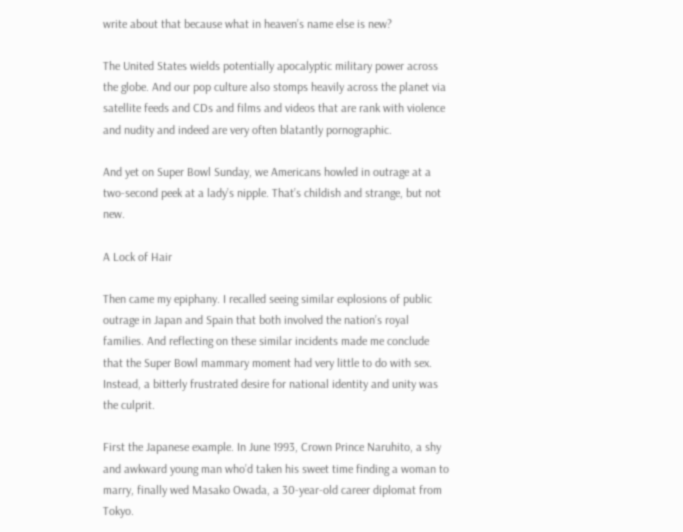write about that because what in heaven’s name else is new?

The United States wields potentially apocalyptic military power across the globe. And our pop culture also stomps heavily across the planet via satellite feeds and CDs and films and videos that are rank with violence and nudity and indeed are very often blatantly pornographic.

And yet on Super Bowl Sunday, we Americans howled in outrage at a two-second peek at a lady’s nipple. That’s childish and strange, but not new.

A Lock of Hair

Then came my epiphany. I recalled seeing similar explosions of public outrage in Japan and Spain that both involved the nation’s royal families. And reflecting on these similar incidents made me conclude that the Super Bowl mammary moment had very little to do with sex. Instead, a bitterly frustrated desire for national identity and unity was the culprit.

First the Japanese example. In June 1993, Crown Prince Naruhito, a shy and awkward young man who’d taken his sweet time finding a woman to marry, finally wed Masako Owada, a 30-year-old career diplomat from Tokyo.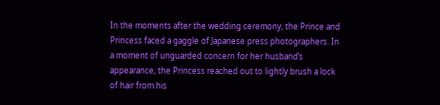In the moments after the wedding ceremony, the Prince and Princess faced a gaggle of Japanese press photographers. In a moment of unguarded concern for her husband’s appearance, the Princess reached out to lightly brush a lock of hair from his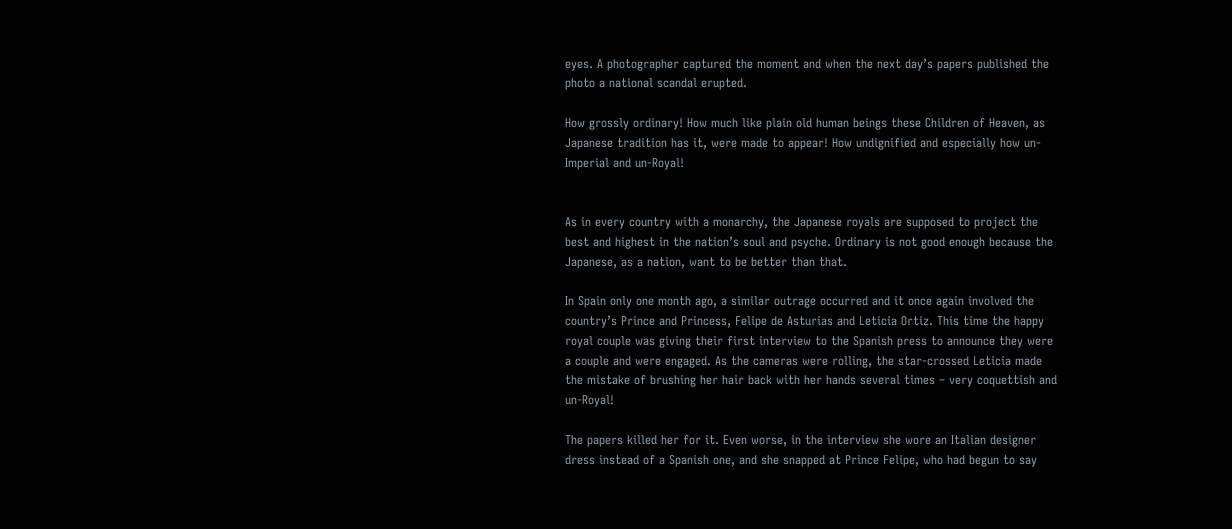eyes. A photographer captured the moment and when the next day’s papers published the photo a national scandal erupted.

How grossly ordinary! How much like plain old human beings these Children of Heaven, as Japanese tradition has it, were made to appear! How undignified and especially how un-Imperial and un-Royal!


As in every country with a monarchy, the Japanese royals are supposed to project the best and highest in the nation’s soul and psyche. Ordinary is not good enough because the Japanese, as a nation, want to be better than that.

In Spain only one month ago, a similar outrage occurred and it once again involved the country’s Prince and Princess, Felipe de Asturias and Leticia Ortiz. This time the happy royal couple was giving their first interview to the Spanish press to announce they were a couple and were engaged. As the cameras were rolling, the star-crossed Leticia made the mistake of brushing her hair back with her hands several times – very coquettish and un-Royal!

The papers killed her for it. Even worse, in the interview she wore an Italian designer dress instead of a Spanish one, and she snapped at Prince Felipe, who had begun to say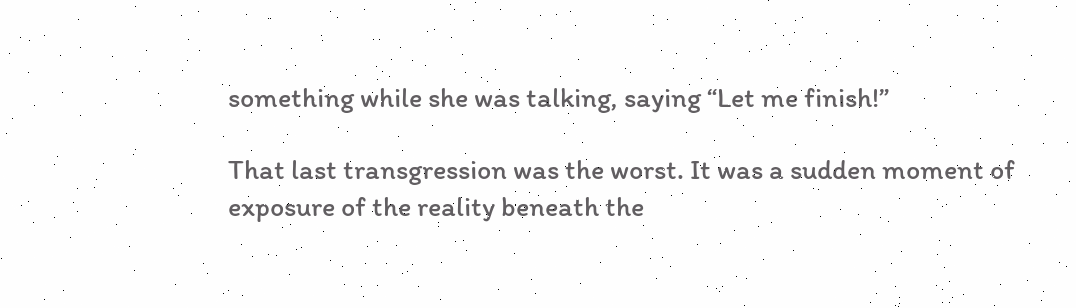something while she was talking, saying “Let me finish!”

That last transgression was the worst. It was a sudden moment of exposure of the reality beneath the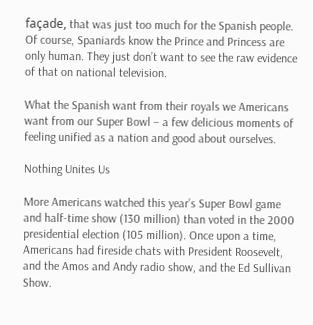façade, that was just too much for the Spanish people. Of course, Spaniards know the Prince and Princess are only human. They just don’t want to see the raw evidence of that on national television.

What the Spanish want from their royals we Americans want from our Super Bowl – a few delicious moments of feeling unified as a nation and good about ourselves.

Nothing Unites Us

More Americans watched this year’s Super Bowl game and half-time show (130 million) than voted in the 2000 presidential election (105 million). Once upon a time, Americans had fireside chats with President Roosevelt, and the Amos and Andy radio show, and the Ed Sullivan Show.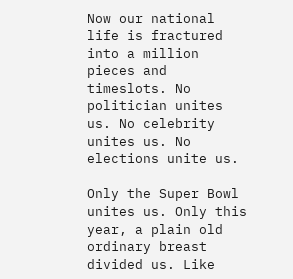Now our national life is fractured into a million pieces and timeslots. No politician unites us. No celebrity unites us. No elections unite us.

Only the Super Bowl unites us. Only this year, a plain old ordinary breast divided us. Like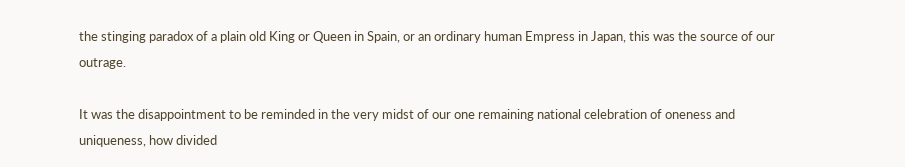the stinging paradox of a plain old King or Queen in Spain, or an ordinary human Empress in Japan, this was the source of our outrage.

It was the disappointment to be reminded in the very midst of our one remaining national celebration of oneness and uniqueness, how divided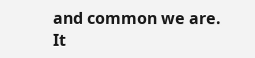and common we are.  It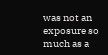was not an exposure so much as a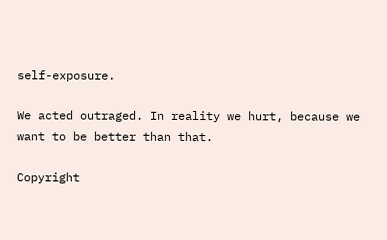self-exposure.

We acted outraged. In reality we hurt, because we want to be better than that.

Copyright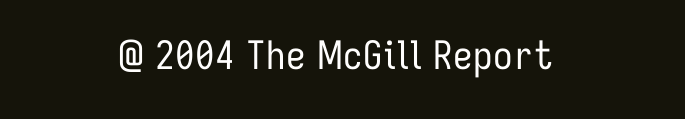@ 2004 The McGill Report